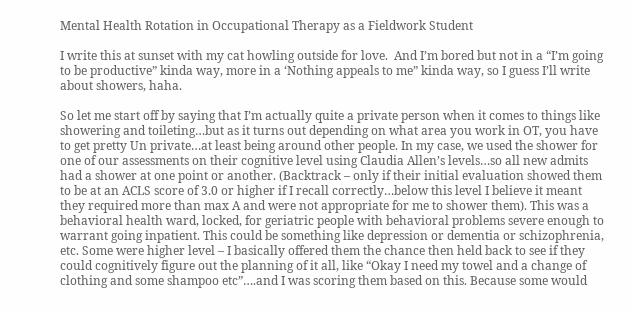Mental Health Rotation in Occupational Therapy as a Fieldwork Student

I write this at sunset with my cat howling outside for love.  And I’m bored but not in a “I’m going to be productive” kinda way, more in a ‘Nothing appeals to me” kinda way, so I guess I’ll write about showers, haha.

So let me start off by saying that I’m actually quite a private person when it comes to things like showering and toileting…but as it turns out depending on what area you work in OT, you have to get pretty Un private…at least being around other people. In my case, we used the shower for one of our assessments on their cognitive level using Claudia Allen’s levels…so all new admits had a shower at one point or another. (Backtrack – only if their initial evaluation showed them to be at an ACLS score of 3.0 or higher if I recall correctly…below this level I believe it meant they required more than max A and were not appropriate for me to shower them). This was a behavioral health ward, locked, for geriatric people with behavioral problems severe enough to warrant going inpatient. This could be something like depression or dementia or schizophrenia, etc. Some were higher level – I basically offered them the chance then held back to see if they could cognitively figure out the planning of it all, like “Okay I need my towel and a change of clothing and some shampoo etc”….and I was scoring them based on this. Because some would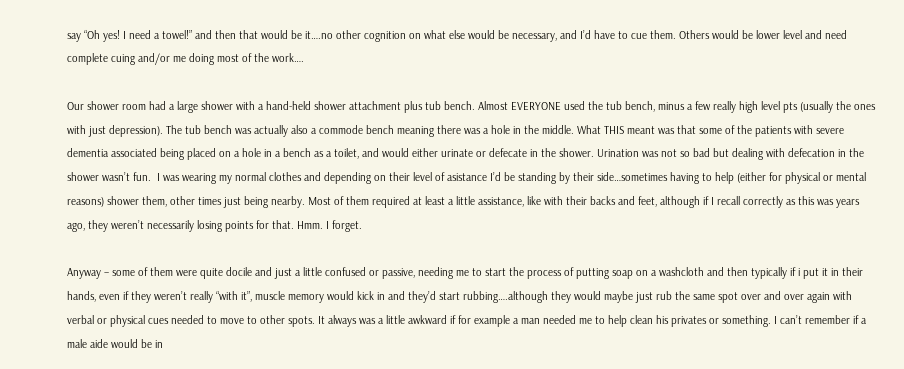say “Oh yes! I need a towel!” and then that would be it….no other cognition on what else would be necessary, and I’d have to cue them. Others would be lower level and need complete cuing and/or me doing most of the work….

Our shower room had a large shower with a hand-held shower attachment plus tub bench. Almost EVERYONE used the tub bench, minus a few really high level pts (usually the ones with just depression). The tub bench was actually also a commode bench meaning there was a hole in the middle. What THIS meant was that some of the patients with severe dementia associated being placed on a hole in a bench as a toilet, and would either urinate or defecate in the shower. Urination was not so bad but dealing with defecation in the shower wasn’t fun.  I was wearing my normal clothes and depending on their level of asistance I’d be standing by their side…sometimes having to help (either for physical or mental reasons) shower them, other times just being nearby. Most of them required at least a little assistance, like with their backs and feet, although if I recall correctly as this was years ago, they weren’t necessarily losing points for that. Hmm. I forget.

Anyway – some of them were quite docile and just a little confused or passive, needing me to start the process of putting soap on a washcloth and then typically if i put it in their hands, even if they weren’t really “with it”, muscle memory would kick in and they’d start rubbing….although they would maybe just rub the same spot over and over again with verbal or physical cues needed to move to other spots. It always was a little awkward if for example a man needed me to help clean his privates or something. I can’t remember if a male aide would be in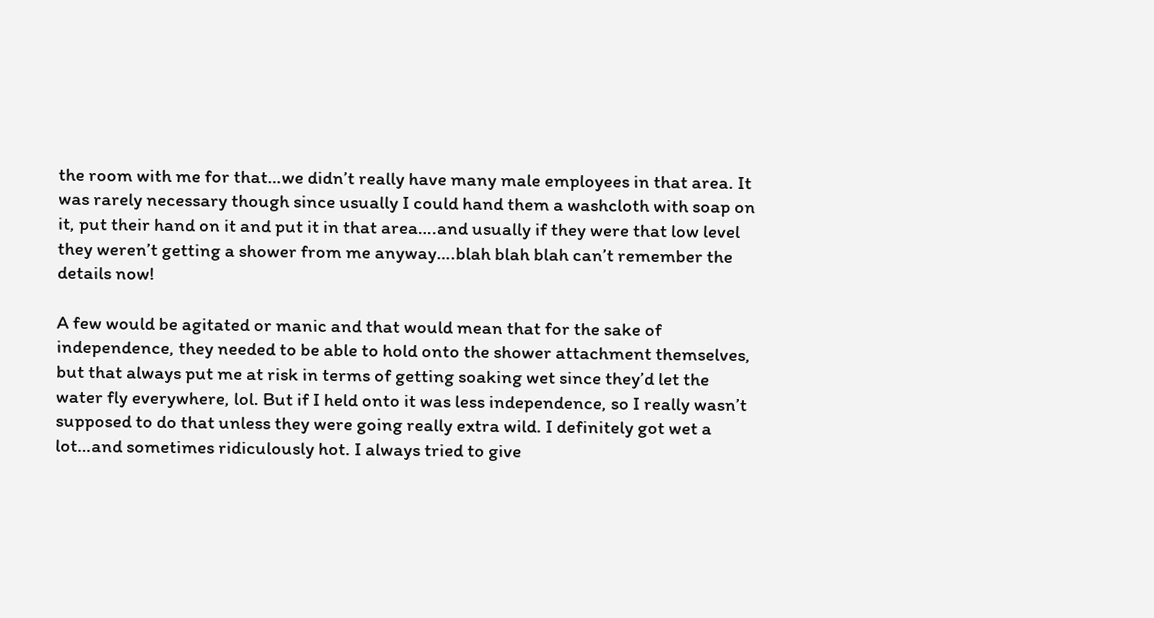the room with me for that…we didn’t really have many male employees in that area. It was rarely necessary though since usually I could hand them a washcloth with soap on it, put their hand on it and put it in that area….and usually if they were that low level they weren’t getting a shower from me anyway….blah blah blah can’t remember the details now!

A few would be agitated or manic and that would mean that for the sake of independence, they needed to be able to hold onto the shower attachment themselves, but that always put me at risk in terms of getting soaking wet since they’d let the water fly everywhere, lol. But if I held onto it was less independence, so I really wasn’t supposed to do that unless they were going really extra wild. I definitely got wet a lot…and sometimes ridiculously hot. I always tried to give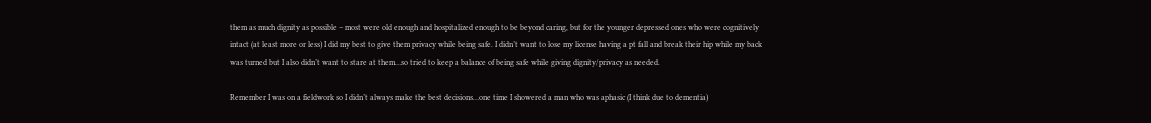them as much dignity as possible – most were old enough and hospitalized enough to be beyond caring, but for the younger depressed ones who were cognitively intact (at least more or less) I did my best to give them privacy while being safe. I didn’t want to lose my license having a pt fall and break their hip while my back was turned but I also didn’t want to stare at them…so tried to keep a balance of being safe while giving dignity/privacy as needed.

Remember I was on a fieldwork so I didn’t always make the best decisions…one time I showered a man who was aphasic (I think due to dementia)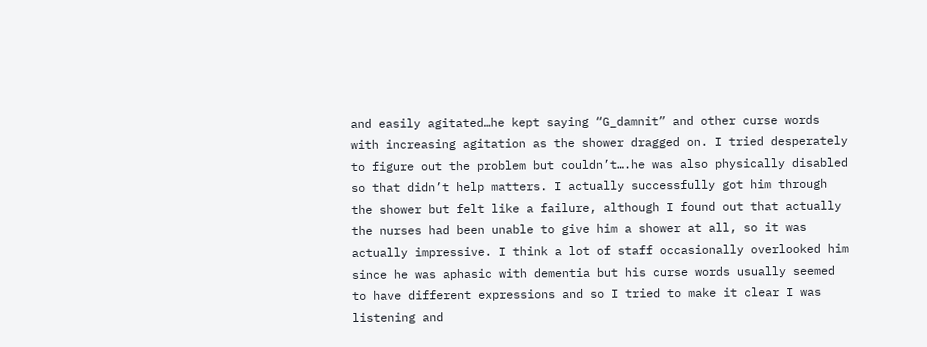and easily agitated…he kept saying “G_damnit” and other curse words with increasing agitation as the shower dragged on. I tried desperately to figure out the problem but couldn’t….he was also physically disabled so that didn’t help matters. I actually successfully got him through the shower but felt like a failure, although I found out that actually the nurses had been unable to give him a shower at all, so it was actually impressive. I think a lot of staff occasionally overlooked him since he was aphasic with dementia but his curse words usually seemed to have different expressions and so I tried to make it clear I was listening and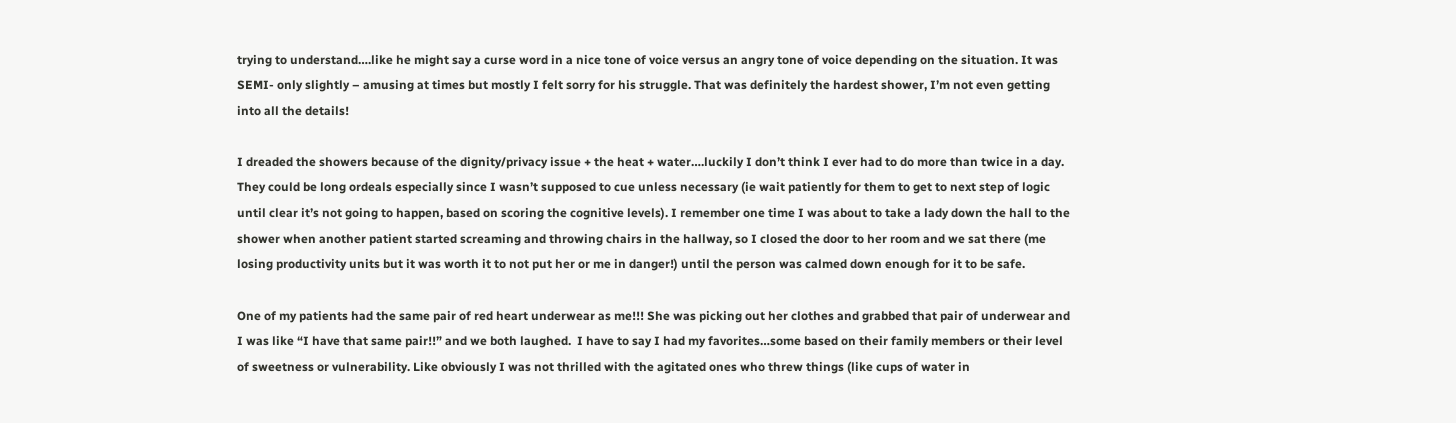trying to understand….like he might say a curse word in a nice tone of voice versus an angry tone of voice depending on the situation. It was SEMI- only slightly – amusing at times but mostly I felt sorry for his struggle. That was definitely the hardest shower, I’m not even getting into all the details!

I dreaded the showers because of the dignity/privacy issue + the heat + water….luckily I don’t think I ever had to do more than twice in a day. They could be long ordeals especially since I wasn’t supposed to cue unless necessary (ie wait patiently for them to get to next step of logic until clear it’s not going to happen, based on scoring the cognitive levels). I remember one time I was about to take a lady down the hall to the shower when another patient started screaming and throwing chairs in the hallway, so I closed the door to her room and we sat there (me losing productivity units but it was worth it to not put her or me in danger!) until the person was calmed down enough for it to be safe.

One of my patients had the same pair of red heart underwear as me!!! She was picking out her clothes and grabbed that pair of underwear and I was like “I have that same pair!!” and we both laughed.  I have to say I had my favorites…some based on their family members or their level of sweetness or vulnerability. Like obviously I was not thrilled with the agitated ones who threw things (like cups of water in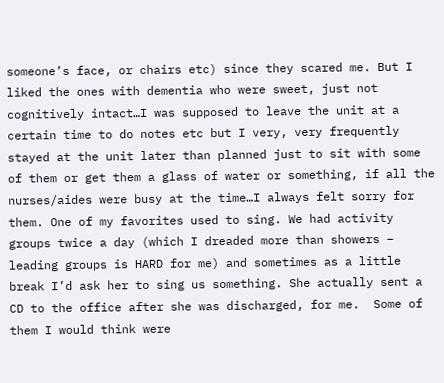someone’s face, or chairs etc) since they scared me. But I liked the ones with dementia who were sweet, just not cognitively intact…I was supposed to leave the unit at a certain time to do notes etc but I very, very frequently stayed at the unit later than planned just to sit with some of them or get them a glass of water or something, if all the nurses/aides were busy at the time…I always felt sorry for them. One of my favorites used to sing. We had activity groups twice a day (which I dreaded more than showers – leading groups is HARD for me) and sometimes as a little break I’d ask her to sing us something. She actually sent a CD to the office after she was discharged, for me.  Some of them I would think were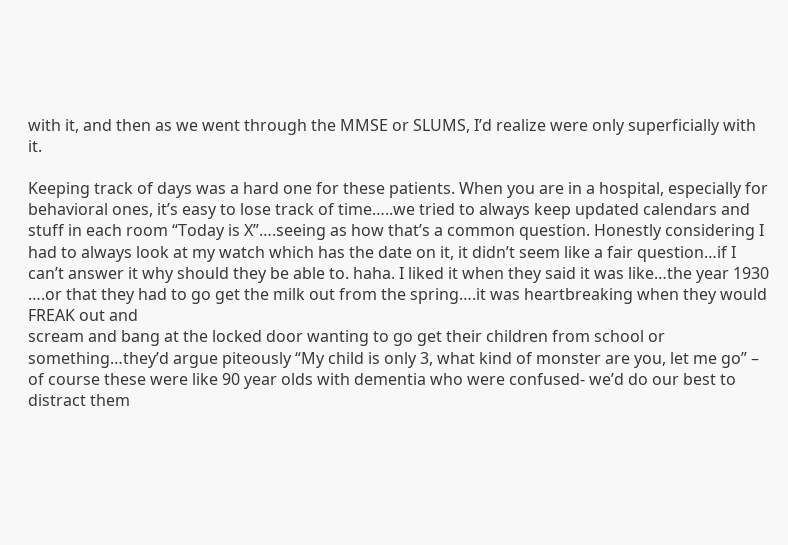with it, and then as we went through the MMSE or SLUMS, I’d realize were only superficially with it.

Keeping track of days was a hard one for these patients. When you are in a hospital, especially for behavioral ones, it’s easy to lose track of time…..we tried to always keep updated calendars and stuff in each room “Today is X”….seeing as how that’s a common question. Honestly considering I had to always look at my watch which has the date on it, it didn’t seem like a fair question…if I can’t answer it why should they be able to. haha. I liked it when they said it was like…the year 1930 ….or that they had to go get the milk out from the spring….it was heartbreaking when they would FREAK out and
scream and bang at the locked door wanting to go get their children from school or something…they’d argue piteously “My child is only 3, what kind of monster are you, let me go” – of course these were like 90 year olds with dementia who were confused- we’d do our best to distract them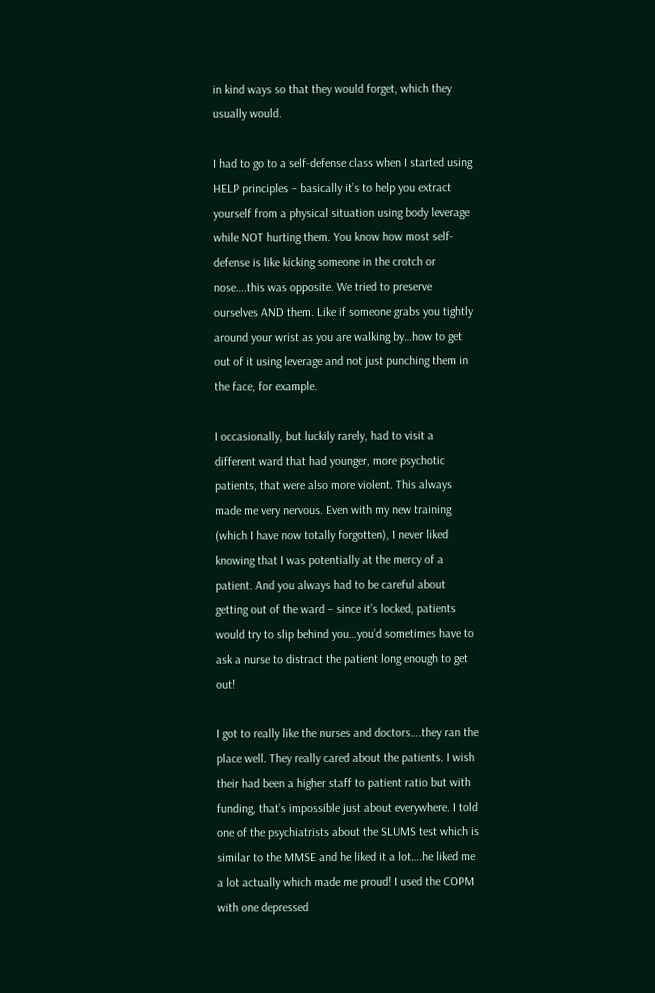in kind ways so that they would forget, which they usually would.

I had to go to a self-defense class when I started using HELP principles – basically it’s to help you extract yourself from a physical situation using body leverage while NOT hurting them. You know how most self-defense is like kicking someone in the crotch or nose….this was opposite. We tried to preserve ourselves AND them. Like if someone grabs you tightly around your wrist as you are walking by…how to get out of it using leverage and not just punching them in the face, for example.

I occasionally, but luckily rarely, had to visit a different ward that had younger, more psychotic patients, that were also more violent. This always made me very nervous. Even with my new training (which I have now totally forgotten), I never liked knowing that I was potentially at the mercy of a patient. And you always had to be careful about getting out of the ward – since it’s locked, patients would try to slip behind you…you’d sometimes have to ask a nurse to distract the patient long enough to get out!

I got to really like the nurses and doctors….they ran the place well. They really cared about the patients. I wish their had been a higher staff to patient ratio but with funding, that’s impossible just about everywhere. I told one of the psychiatrists about the SLUMS test which is similar to the MMSE and he liked it a lot….he liked me a lot actually which made me proud! I used the COPM with one depressed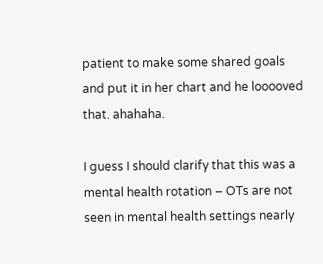patient to make some shared goals and put it in her chart and he looooved that. ahahaha.

I guess I should clarify that this was a mental health rotation – OTs are not seen in mental health settings nearly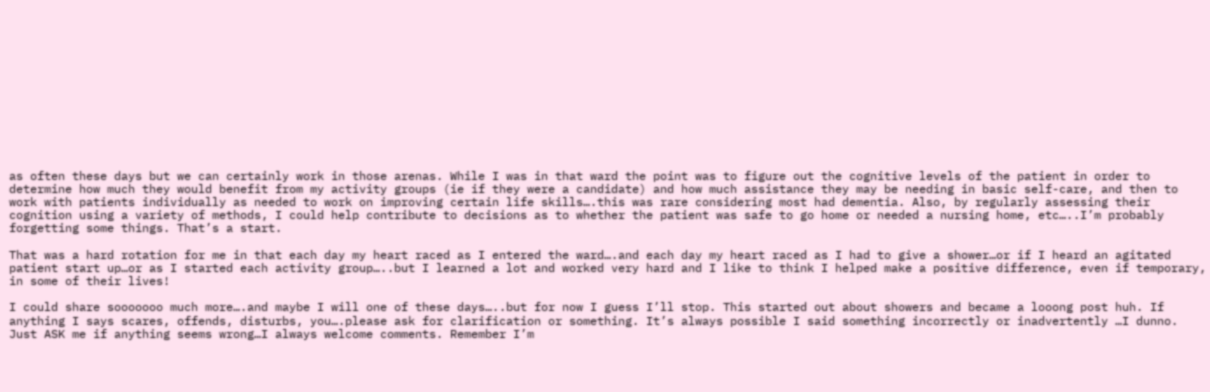as often these days but we can certainly work in those arenas. While I was in that ward the point was to figure out the cognitive levels of the patient in order to determine how much they would benefit from my activity groups (ie if they were a candidate) and how much assistance they may be needing in basic self-care, and then to work with patients individually as needed to work on improving certain life skills….this was rare considering most had dementia. Also, by regularly assessing their cognition using a variety of methods, I could help contribute to decisions as to whether the patient was safe to go home or needed a nursing home, etc…..I’m probably forgetting some things. That’s a start.

That was a hard rotation for me in that each day my heart raced as I entered the ward….and each day my heart raced as I had to give a shower…or if I heard an agitated patient start up…or as I started each activity group…..but I learned a lot and worked very hard and I like to think I helped make a positive difference, even if temporary, in some of their lives!

I could share sooooooo much more….and maybe I will one of these days…..but for now I guess I’ll stop. This started out about showers and became a looong post huh. If anything I says scares, offends, disturbs, you….please ask for clarification or something. It’s always possible I said something incorrectly or inadvertently …I dunno. Just ASK me if anything seems wrong…I always welcome comments. Remember I’m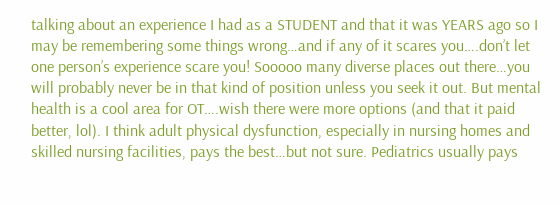talking about an experience I had as a STUDENT and that it was YEARS ago so I may be remembering some things wrong…and if any of it scares you….don’t let one person’s experience scare you! Sooooo many diverse places out there…you will probably never be in that kind of position unless you seek it out. But mental health is a cool area for OT….wish there were more options (and that it paid better, lol). I think adult physical dysfunction, especially in nursing homes and skilled nursing facilities, pays the best…but not sure. Pediatrics usually pays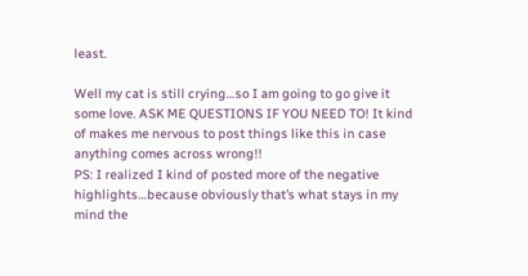least.

Well my cat is still crying…so I am going to go give it some love. ASK ME QUESTIONS IF YOU NEED TO! It kind of makes me nervous to post things like this in case anything comes across wrong!!
PS: I realized I kind of posted more of the negative highlights…because obviously that’s what stays in my mind the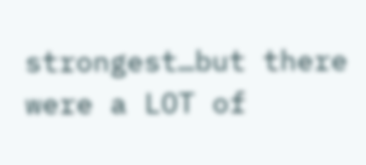strongest…but there were a LOT of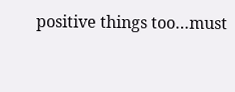positive things too…must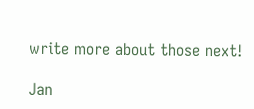write more about those next!

Jan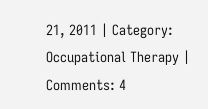21, 2011 | Category: Occupational Therapy | Comments: 4